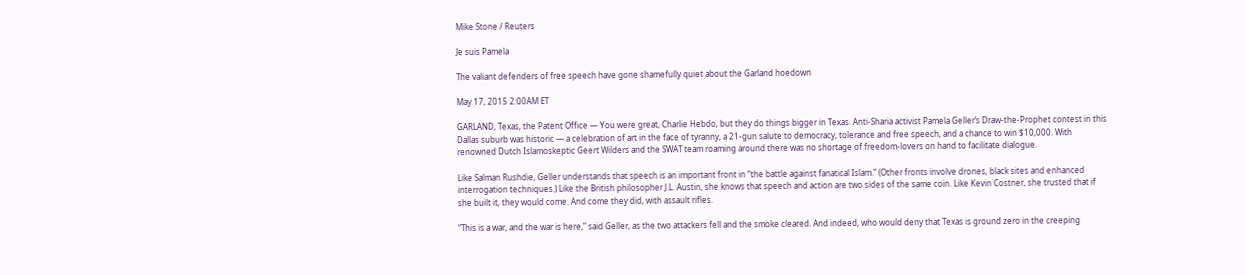Mike Stone / Reuters

Je suis Pamela

The valiant defenders of free speech have gone shamefully quiet about the Garland hoedown

May 17, 2015 2:00AM ET

GARLAND, Texas, the Patent Office — You were great, Charlie Hebdo, but they do things bigger in Texas. Anti-Sharia activist Pamela Geller’s Draw-the-Prophet contest in this Dallas suburb was historic — a celebration of art in the face of tyranny, a 21-gun salute to democracy, tolerance and free speech, and a chance to win $10,000. With renowned Dutch Islamoskeptic Geert Wilders and the SWAT team roaming around there was no shortage of freedom-lovers on hand to facilitate dialogue.

Like Salman Rushdie, Geller understands that speech is an important front in “the battle against fanatical Islam.” (Other fronts involve drones, black sites and enhanced interrogation techniques.) Like the British philosopher J.L. Austin, she knows that speech and action are two sides of the same coin. Like Kevin Costner, she trusted that if she built it, they would come. And come they did, with assault rifles.

“This is a war, and the war is here,” said Geller, as the two attackers fell and the smoke cleared. And indeed, who would deny that Texas is ground zero in the creeping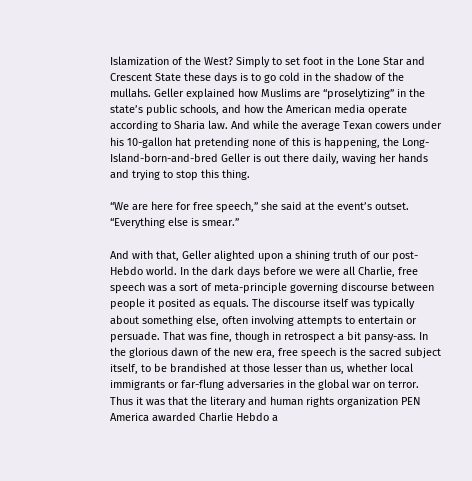Islamization of the West? Simply to set foot in the Lone Star and Crescent State these days is to go cold in the shadow of the mullahs. Geller explained how Muslims are “proselytizing” in the state’s public schools, and how the American media operate according to Sharia law. And while the average Texan cowers under his 10-gallon hat pretending none of this is happening, the Long-Island-born-and-bred Geller is out there daily, waving her hands and trying to stop this thing.

“We are here for free speech,” she said at the event’s outset. “Everything else is smear.”

And with that, Geller alighted upon a shining truth of our post-Hebdo world. In the dark days before we were all Charlie, free speech was a sort of meta-principle governing discourse between people it posited as equals. The discourse itself was typically about something else, often involving attempts to entertain or persuade. That was fine, though in retrospect a bit pansy-ass. In the glorious dawn of the new era, free speech is the sacred subject itself, to be brandished at those lesser than us, whether local immigrants or far-flung adversaries in the global war on terror. Thus it was that the literary and human rights organization PEN America awarded Charlie Hebdo a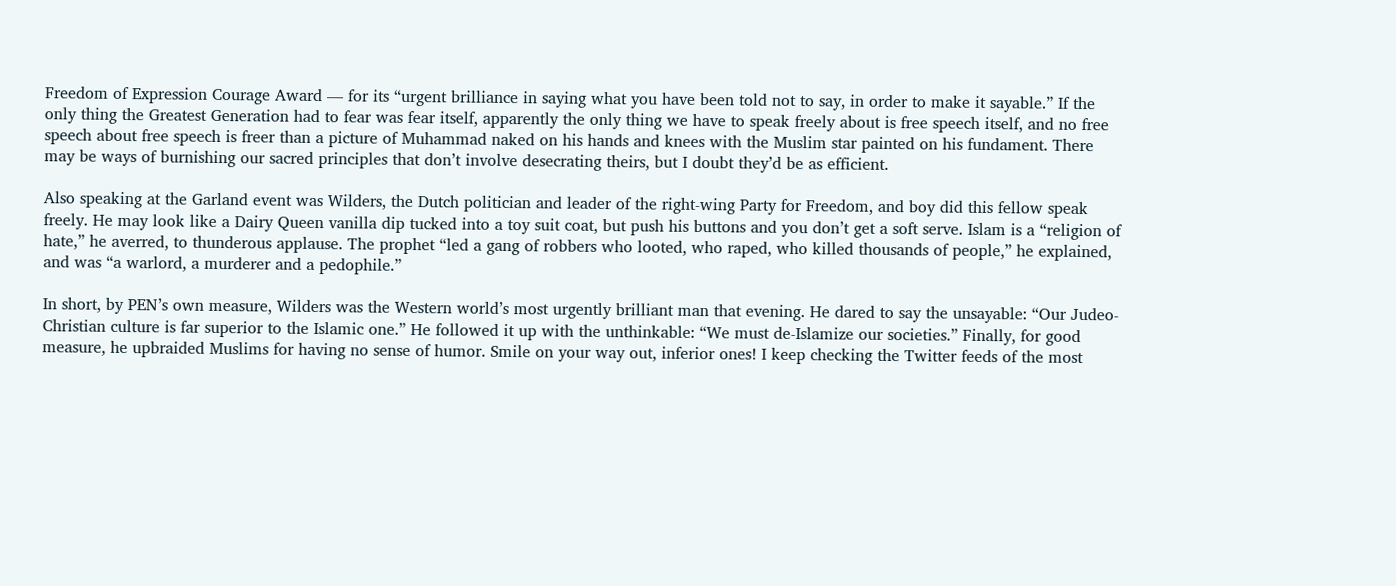Freedom of Expression Courage Award — for its “urgent brilliance in saying what you have been told not to say, in order to make it sayable.” If the only thing the Greatest Generation had to fear was fear itself, apparently the only thing we have to speak freely about is free speech itself, and no free speech about free speech is freer than a picture of Muhammad naked on his hands and knees with the Muslim star painted on his fundament. There may be ways of burnishing our sacred principles that don’t involve desecrating theirs, but I doubt they’d be as efficient.

Also speaking at the Garland event was Wilders, the Dutch politician and leader of the right-wing Party for Freedom, and boy did this fellow speak freely. He may look like a Dairy Queen vanilla dip tucked into a toy suit coat, but push his buttons and you don’t get a soft serve. Islam is a “religion of hate,” he averred, to thunderous applause. The prophet “led a gang of robbers who looted, who raped, who killed thousands of people,” he explained, and was “a warlord, a murderer and a pedophile.”

In short, by PEN’s own measure, Wilders was the Western world’s most urgently brilliant man that evening. He dared to say the unsayable: “Our Judeo-Christian culture is far superior to the Islamic one.” He followed it up with the unthinkable: “We must de-Islamize our societies.” Finally, for good measure, he upbraided Muslims for having no sense of humor. Smile on your way out, inferior ones! I keep checking the Twitter feeds of the most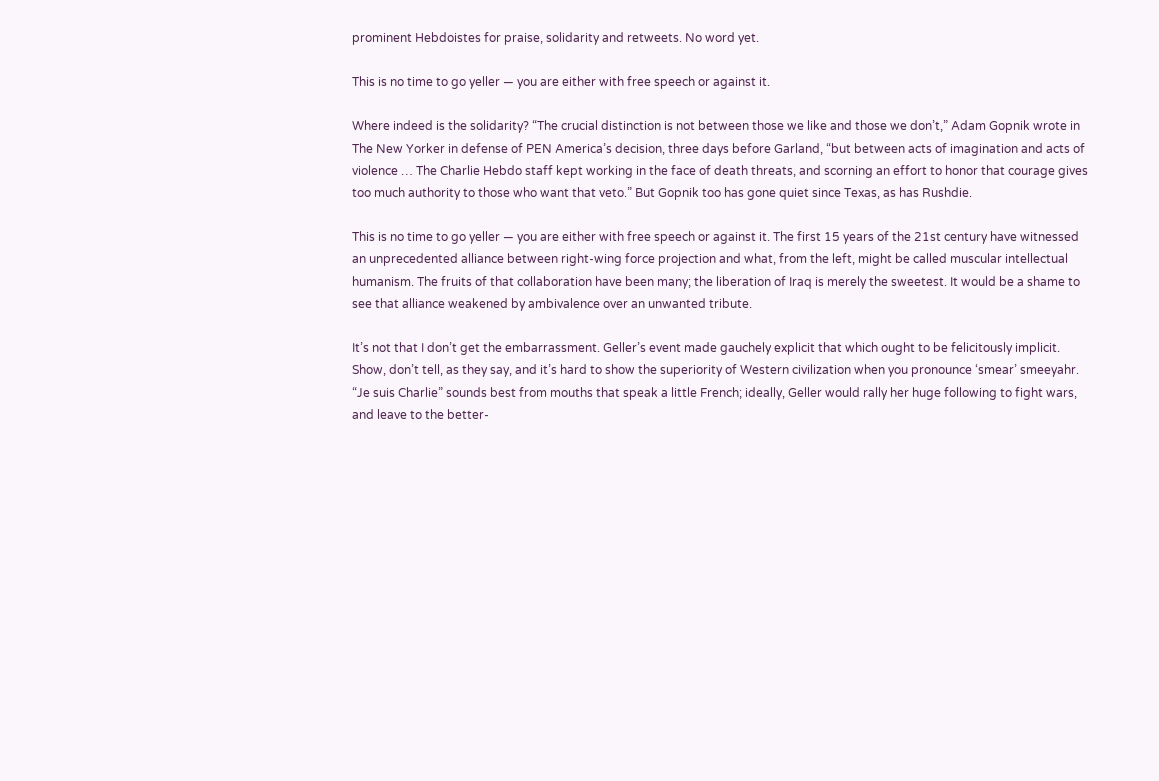prominent Hebdoistes for praise, solidarity and retweets. No word yet.

This is no time to go yeller — you are either with free speech or against it.

Where indeed is the solidarity? “The crucial distinction is not between those we like and those we don’t,” Adam Gopnik wrote in The New Yorker in defense of PEN America’s decision, three days before Garland, “but between acts of imagination and acts of violence … The Charlie Hebdo staff kept working in the face of death threats, and scorning an effort to honor that courage gives too much authority to those who want that veto.” But Gopnik too has gone quiet since Texas, as has Rushdie.

This is no time to go yeller — you are either with free speech or against it. The first 15 years of the 21st century have witnessed an unprecedented alliance between right-wing force projection and what, from the left, might be called muscular intellectual humanism. The fruits of that collaboration have been many; the liberation of Iraq is merely the sweetest. It would be a shame to see that alliance weakened by ambivalence over an unwanted tribute.

It’s not that I don’t get the embarrassment. Geller’s event made gauchely explicit that which ought to be felicitously implicit. Show, don’t tell, as they say, and it’s hard to show the superiority of Western civilization when you pronounce ‘smear’ smeeyahr. “Je suis Charlie” sounds best from mouths that speak a little French; ideally, Geller would rally her huge following to fight wars, and leave to the better-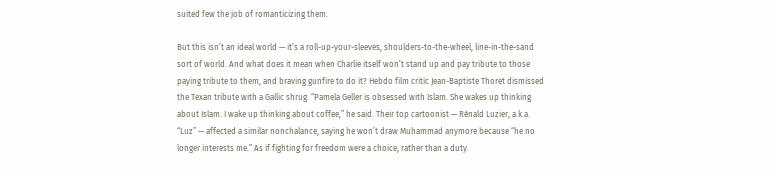suited few the job of romanticizing them.

But this isn’t an ideal world — it’s a roll-up-your-sleeves, shoulders-to-the-wheel, line-in-the-sand sort of world. And what does it mean when Charlie itself won’t stand up and pay tribute to those paying tribute to them, and braving gunfire to do it? Hebdo film critic Jean-Baptiste Thoret dismissed the Texan tribute with a Gallic shrug. “Pamela Geller is obsessed with Islam. She wakes up thinking about Islam. I wake up thinking about coffee,” he said. Their top cartoonist — Rénald Luzier, a.k.a. “Luz” — affected a similar nonchalance, saying he won’t draw Muhammad anymore because “he no longer interests me.” As if fighting for freedom were a choice, rather than a duty.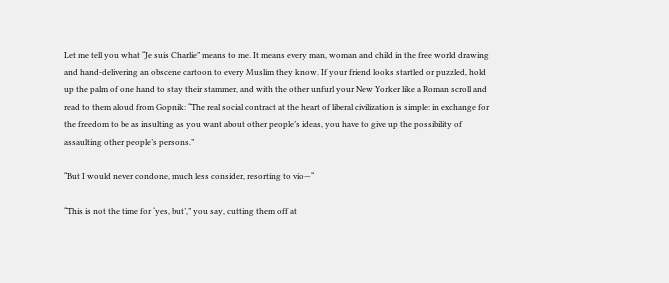Let me tell you what “Je suis Charlie” means to me. It means every man, woman and child in the free world drawing and hand-delivering an obscene cartoon to every Muslim they know. If your friend looks startled or puzzled, hold up the palm of one hand to stay their stammer, and with the other unfurl your New Yorker like a Roman scroll and read to them aloud from Gopnik: “The real social contract at the heart of liberal civilization is simple: in exchange for the freedom to be as insulting as you want about other people’s ideas, you have to give up the possibility of assaulting other people’s persons.”

“But I would never condone, much less consider, resorting to vio—“

“This is not the time for ‘yes, but’,” you say, cutting them off at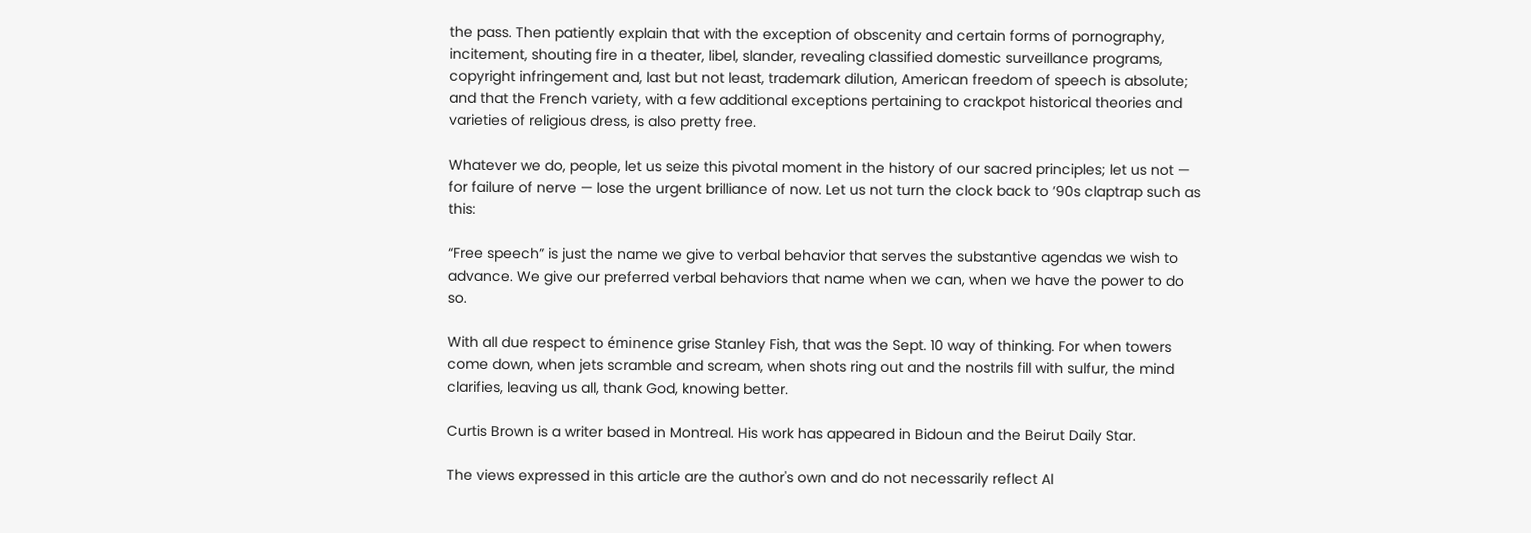the pass. Then patiently explain that with the exception of obscenity and certain forms of pornography, incitement, shouting fire in a theater, libel, slander, revealing classified domestic surveillance programs, copyright infringement and, last but not least, trademark dilution, American freedom of speech is absolute; and that the French variety, with a few additional exceptions pertaining to crackpot historical theories and varieties of religious dress, is also pretty free.

Whatever we do, people, let us seize this pivotal moment in the history of our sacred principles; let us not — for failure of nerve — lose the urgent brilliance of now. Let us not turn the clock back to ’90s claptrap such as this:

“Free speech” is just the name we give to verbal behavior that serves the substantive agendas we wish to advance. We give our preferred verbal behaviors that name when we can, when we have the power to do so.

With all due respect to éminence grise Stanley Fish, that was the Sept. 10 way of thinking. For when towers come down, when jets scramble and scream, when shots ring out and the nostrils fill with sulfur, the mind clarifies, leaving us all, thank God, knowing better.

Curtis Brown is a writer based in Montreal. His work has appeared in Bidoun and the Beirut Daily Star.

The views expressed in this article are the author's own and do not necessarily reflect Al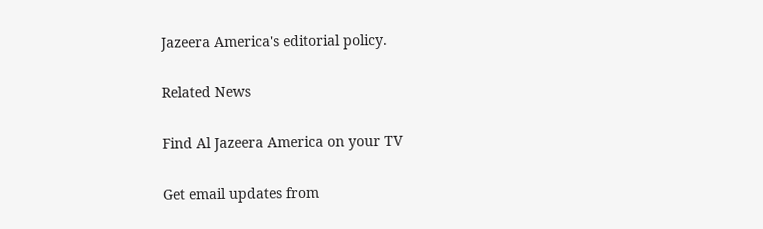Jazeera America's editorial policy.

Related News

Find Al Jazeera America on your TV

Get email updates from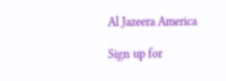Al Jazeera America

Sign up for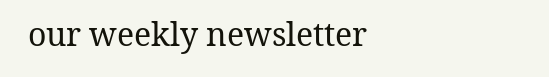our weekly newsletter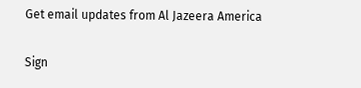Get email updates from Al Jazeera America

Sign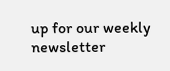up for our weekly newsletter